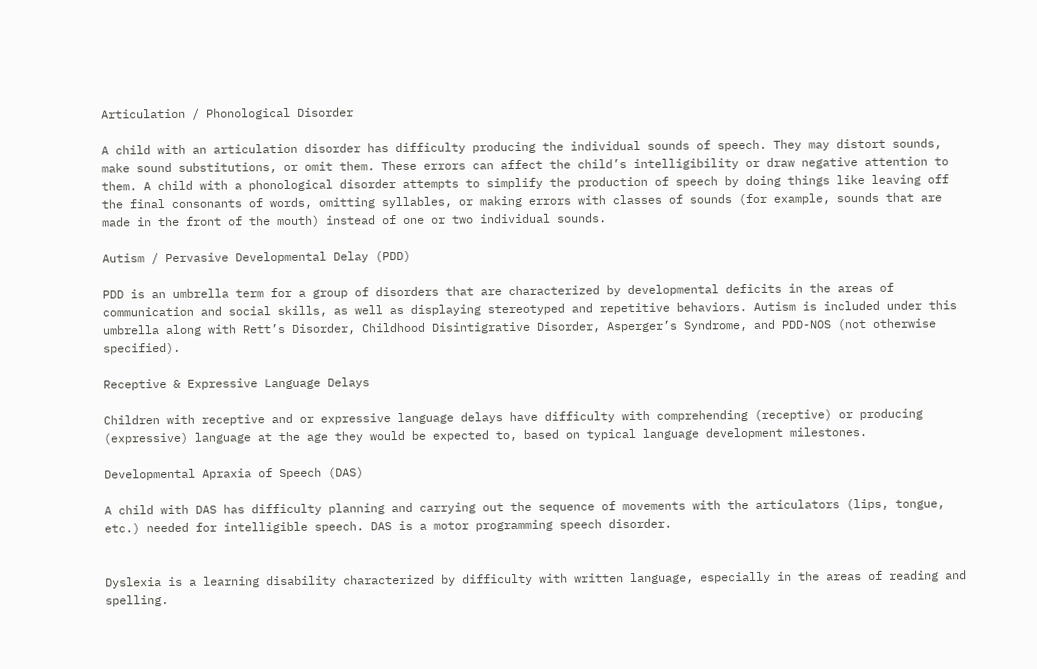Articulation / Phonological Disorder

A child with an articulation disorder has difficulty producing the individual sounds of speech. They may distort sounds, make sound substitutions, or omit them. These errors can affect the child’s intelligibility or draw negative attention to them. A child with a phonological disorder attempts to simplify the production of speech by doing things like leaving off the final consonants of words, omitting syllables, or making errors with classes of sounds (for example, sounds that are made in the front of the mouth) instead of one or two individual sounds.

Autism / Pervasive Developmental Delay (PDD)

PDD is an umbrella term for a group of disorders that are characterized by developmental deficits in the areas of communication and social skills, as well as displaying stereotyped and repetitive behaviors. Autism is included under this umbrella along with Rett’s Disorder, Childhood Disintigrative Disorder, Asperger’s Syndrome, and PDD-NOS (not otherwise specified).

Receptive & Expressive Language Delays

Children with receptive and or expressive language delays have difficulty with comprehending (receptive) or producing (expressive) language at the age they would be expected to, based on typical language development milestones.

Developmental Apraxia of Speech (DAS)

A child with DAS has difficulty planning and carrying out the sequence of movements with the articulators (lips, tongue, etc.) needed for intelligible speech. DAS is a motor programming speech disorder.


Dyslexia is a learning disability characterized by difficulty with written language, especially in the areas of reading and spelling.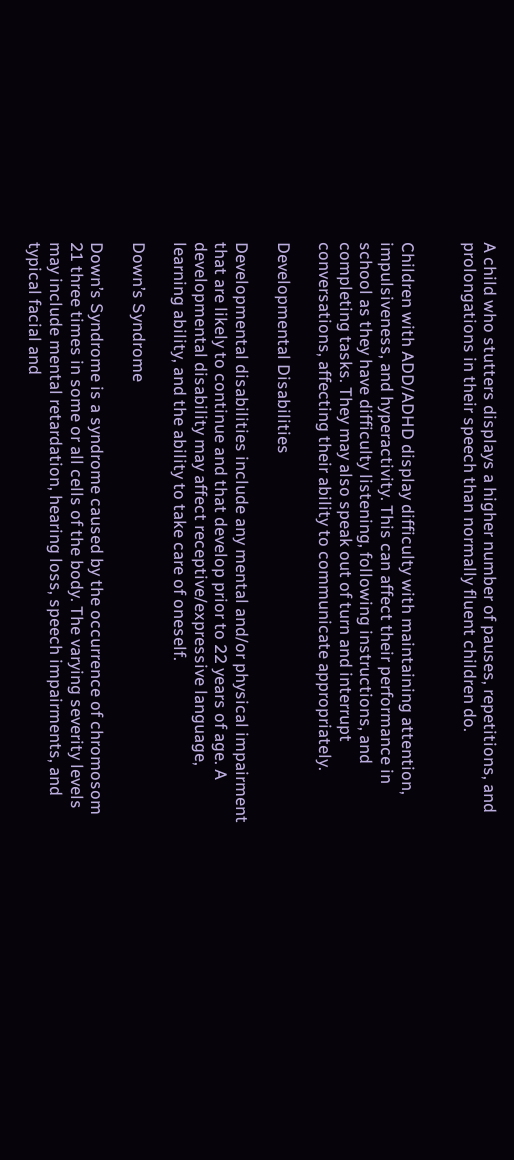A child who stutters displays a higher number of pauses, repetitions, and prolongations in their speech than normally fluent children do.


Children with ADD/ADHD display difficulty with maintaining attention, impulsiveness, and hyperactivity. This can affect their performance in school as they have difficulty listening, following instructions, and completing tasks. They may also speak out of turn and interrupt conversations, affecting their ability to communicate appropriately.

Developmental Disabilities

Developmental disabilities include any mental and/or physical impairment that are likely to continue and that develop prior to 22 years of age. A developmental disability may affect receptive/expressive language, learning ability, and the ability to take care of oneself.

Down’s Syndrome

Down’s Syndrome is a syndrome caused by the occurrence of chromosom 21 three times in some or all cells of the body. The varying severity levels may include mental retardation, hearing loss, speech impairments, and typical facial and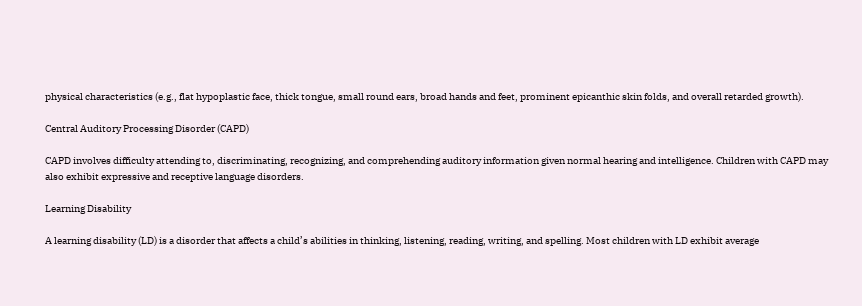physical characteristics (e.g., flat hypoplastic face, thick tongue, small round ears, broad hands and feet, prominent epicanthic skin folds, and overall retarded growth).

Central Auditory Processing Disorder (CAPD)

CAPD involves difficulty attending to, discriminating, recognizing, and comprehending auditory information given normal hearing and intelligence. Children with CAPD may also exhibit expressive and receptive language disorders.

Learning Disability

A learning disability (LD) is a disorder that affects a child’s abilities in thinking, listening, reading, writing, and spelling. Most children with LD exhibit average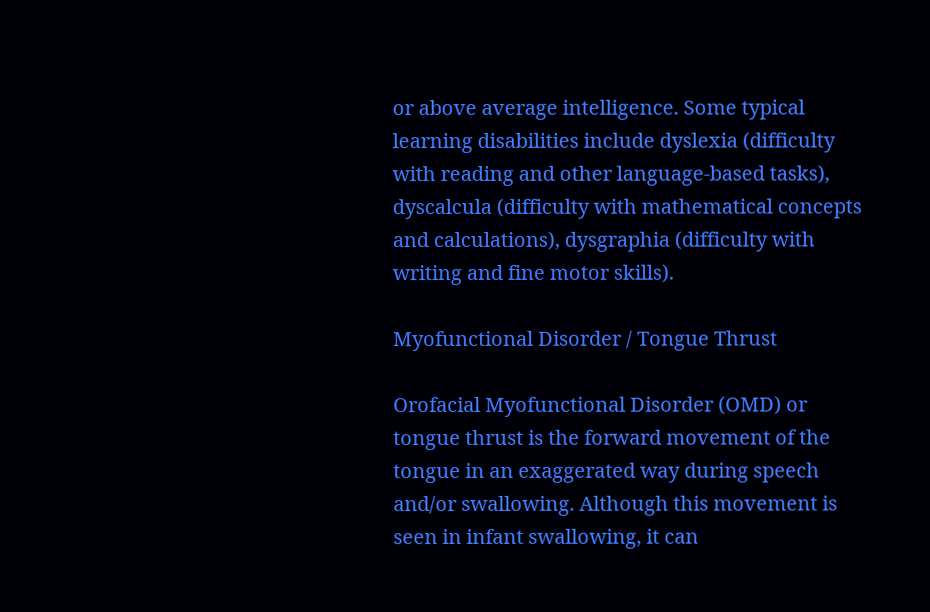or above average intelligence. Some typical learning disabilities include dyslexia (difficulty with reading and other language-based tasks), dyscalcula (difficulty with mathematical concepts and calculations), dysgraphia (difficulty with writing and fine motor skills).

Myofunctional Disorder / Tongue Thrust

Orofacial Myofunctional Disorder (OMD) or tongue thrust is the forward movement of the tongue in an exaggerated way during speech and/or swallowing. Although this movement is seen in infant swallowing, it can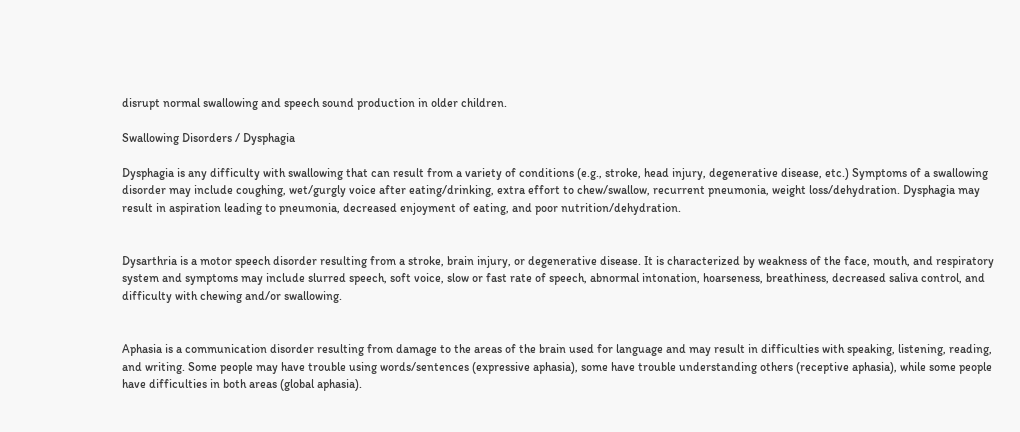disrupt normal swallowing and speech sound production in older children.

Swallowing Disorders / Dysphagia

Dysphagia is any difficulty with swallowing that can result from a variety of conditions (e.g., stroke, head injury, degenerative disease, etc.) Symptoms of a swallowing disorder may include coughing, wet/gurgly voice after eating/drinking, extra effort to chew/swallow, recurrent pneumonia, weight loss/dehydration. Dysphagia may result in aspiration leading to pneumonia, decreased enjoyment of eating, and poor nutrition/dehydration.


Dysarthria is a motor speech disorder resulting from a stroke, brain injury, or degenerative disease. It is characterized by weakness of the face, mouth, and respiratory system and symptoms may include slurred speech, soft voice, slow or fast rate of speech, abnormal intonation, hoarseness, breathiness, decreased saliva control, and difficulty with chewing and/or swallowing.


Aphasia is a communication disorder resulting from damage to the areas of the brain used for language and may result in difficulties with speaking, listening, reading, and writing. Some people may have trouble using words/sentences (expressive aphasia), some have trouble understanding others (receptive aphasia), while some people have difficulties in both areas (global aphasia).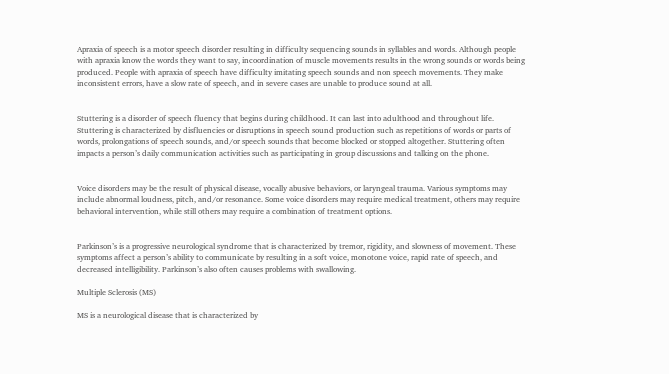Apraxia of speech is a motor speech disorder resulting in difficulty sequencing sounds in syllables and words. Although people with apraxia know the words they want to say, incoordination of muscle movements results in the wrong sounds or words being produced. People with apraxia of speech have difficulty imitating speech sounds and non speech movements. They make inconsistent errors, have a slow rate of speech, and in severe cases are unable to produce sound at all.


Stuttering is a disorder of speech fluency that begins during childhood. It can last into adulthood and throughout life. Stuttering is characterized by disfluencies or disruptions in speech sound production such as repetitions of words or parts of words, prolongations of speech sounds, and/or speech sounds that become blocked or stopped altogether. Stuttering often impacts a person’s daily communication activities such as participating in group discussions and talking on the phone.


Voice disorders may be the result of physical disease, vocally abusive behaviors, or laryngeal trauma. Various symptoms may include abnormal loudness, pitch, and/or resonance. Some voice disorders may require medical treatment, others may require behavioral intervention, while still others may require a combination of treatment options.


Parkinson’s is a progressive neurological syndrome that is characterized by tremor, rigidity, and slowness of movement. These symptoms affect a person’s ability to communicate by resulting in a soft voice, monotone voice, rapid rate of speech, and decreased intelligibility. Parkinson’s also often causes problems with swallowing.

Multiple Sclerosis (MS)

MS is a neurological disease that is characterized by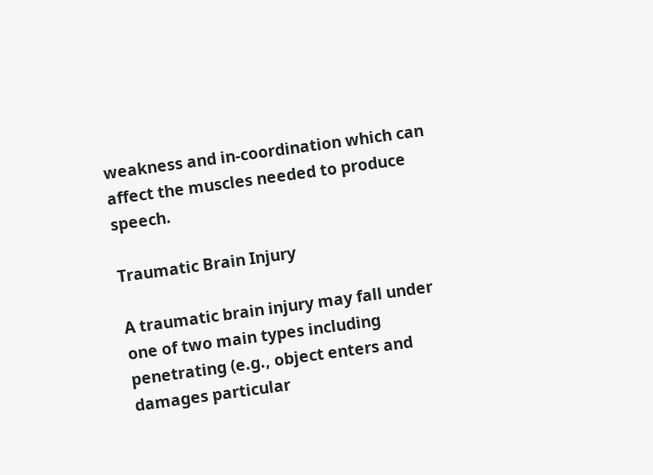weakness and in-coordination which can affect the muscles needed to produce speech.

Traumatic Brain Injury

A traumatic brain injury may fall under one of two main types including penetrating (e.g., object enters and damages particular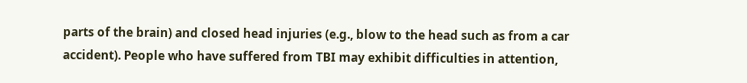parts of the brain) and closed head injuries (e.g., blow to the head such as from a car accident). People who have suffered from TBI may exhibit difficulties in attention,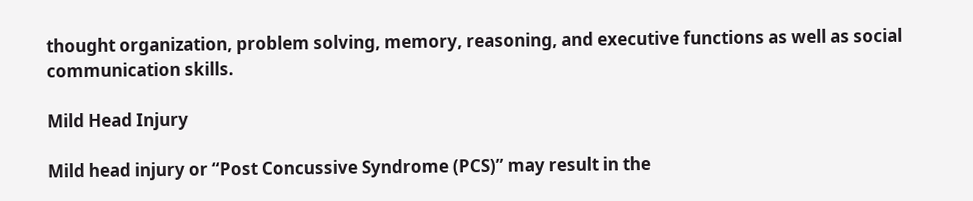thought organization, problem solving, memory, reasoning, and executive functions as well as social communication skills.

Mild Head Injury

Mild head injury or “Post Concussive Syndrome (PCS)” may result in the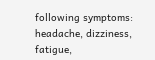following symptoms: headache, dizziness, fatigue,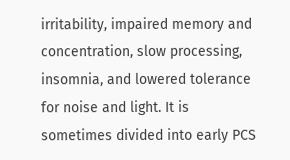irritability, impaired memory and concentration, slow processing, insomnia, and lowered tolerance for noise and light. It is sometimes divided into early PCS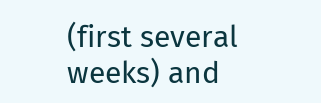(first several weeks) and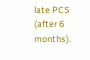late PCS (after 6 months).